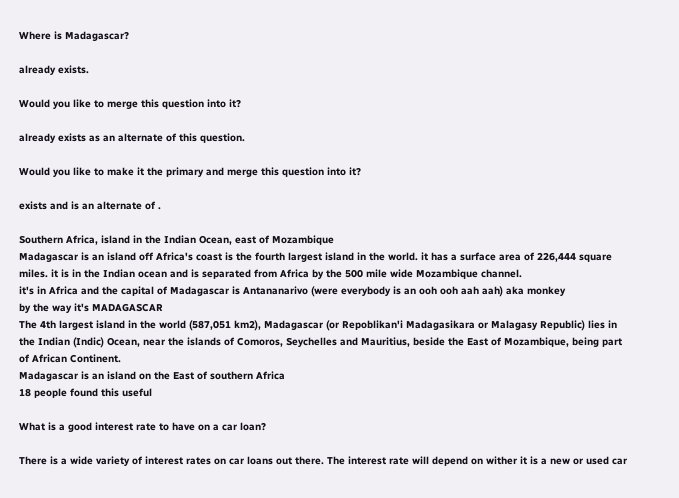Where is Madagascar?

already exists.

Would you like to merge this question into it?

already exists as an alternate of this question.

Would you like to make it the primary and merge this question into it?

exists and is an alternate of .

Southern Africa, island in the Indian Ocean, east of Mozambique
Madagascar is an island off Africa's coast is the fourth largest island in the world. it has a surface area of 226,444 square miles. it is in the Indian ocean and is separated from Africa by the 500 mile wide Mozambique channel.
it's in Africa and the capital of Madagascar is Antananarivo (were everybody is an ooh ooh aah aah) aka monkey
by the way it's MADAGASCAR
The 4th largest island in the world (587,051 km2), Madagascar (or Repoblikan'i Madagasikara or Malagasy Republic) lies in the Indian (Indic) Ocean, near the islands of Comoros, Seychelles and Mauritius, beside the East of Mozambique, being part of African Continent.
Madagascar is an island on the East of southern Africa
18 people found this useful

What is a good interest rate to have on a car loan?

There is a wide variety of interest rates on car loans out there. The interest rate will depend on wither it is a new or used car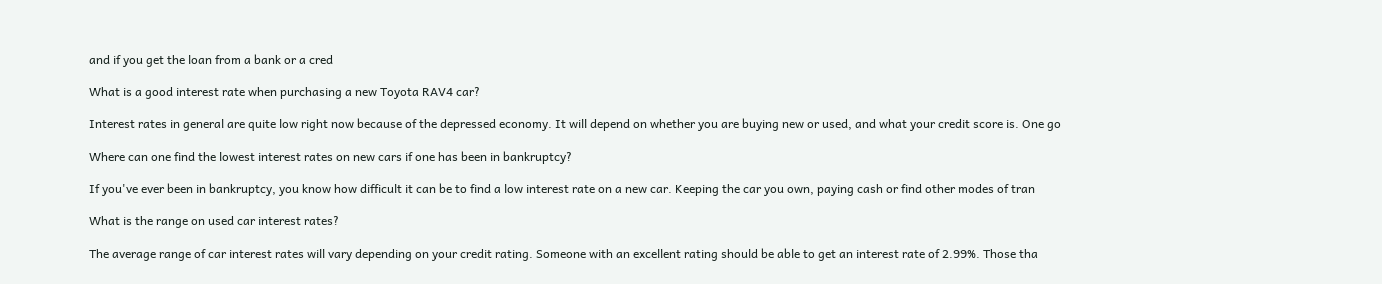and if you get the loan from a bank or a cred

What is a good interest rate when purchasing a new Toyota RAV4 car?

Interest rates in general are quite low right now because of the depressed economy. It will depend on whether you are buying new or used, and what your credit score is. One go

Where can one find the lowest interest rates on new cars if one has been in bankruptcy?

If you've ever been in bankruptcy, you know how difficult it can be to find a low interest rate on a new car. Keeping the car you own, paying cash or find other modes of tran

What is the range on used car interest rates?

The average range of car interest rates will vary depending on your credit rating. Someone with an excellent rating should be able to get an interest rate of 2.99%. Those tha